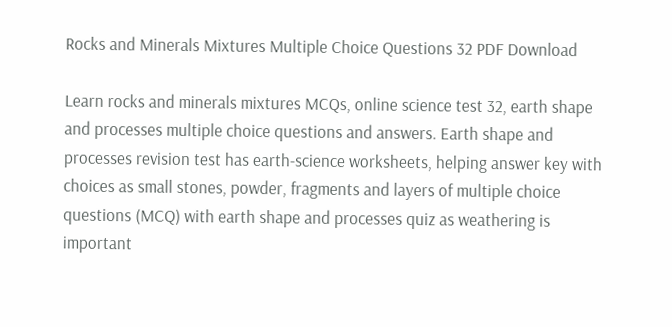Rocks and Minerals Mixtures Multiple Choice Questions 32 PDF Download

Learn rocks and minerals mixtures MCQs, online science test 32, earth shape and processes multiple choice questions and answers. Earth shape and processes revision test has earth-science worksheets, helping answer key with choices as small stones, powder, fragments and layers of multiple choice questions (MCQ) with earth shape and processes quiz as weathering is important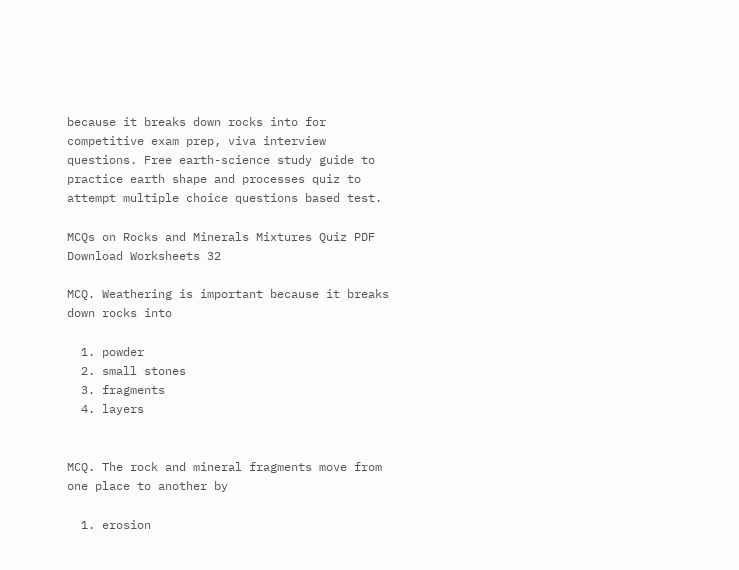because it breaks down rocks into for competitive exam prep, viva interview questions. Free earth-science study guide to practice earth shape and processes quiz to attempt multiple choice questions based test.

MCQs on Rocks and Minerals Mixtures Quiz PDF Download Worksheets 32

MCQ. Weathering is important because it breaks down rocks into

  1. powder
  2. small stones
  3. fragments
  4. layers


MCQ. The rock and mineral fragments move from one place to another by

  1. erosion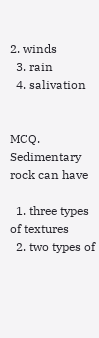2. winds
  3. rain
  4. salivation


MCQ. Sedimentary rock can have

  1. three types of textures
  2. two types of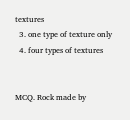textures
  3. one type of texture only
  4. four types of textures


MCQ. Rock made by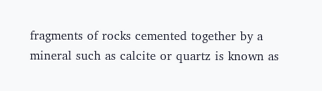fragments of rocks cemented together by a mineral such as calcite or quartz is known as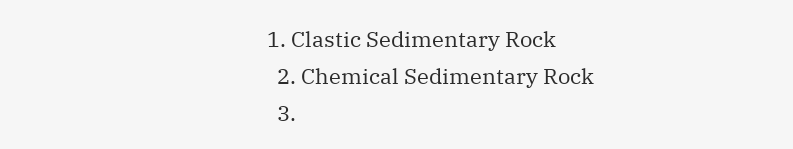1. Clastic Sedimentary Rock
  2. Chemical Sedimentary Rock
  3.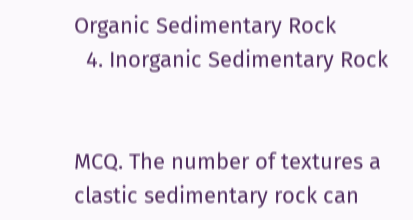Organic Sedimentary Rock
  4. Inorganic Sedimentary Rock


MCQ. The number of textures a clastic sedimentary rock can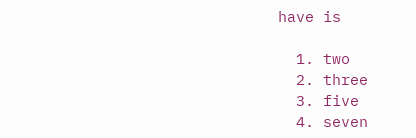have is

  1. two
  2. three
  3. five
  4. seven